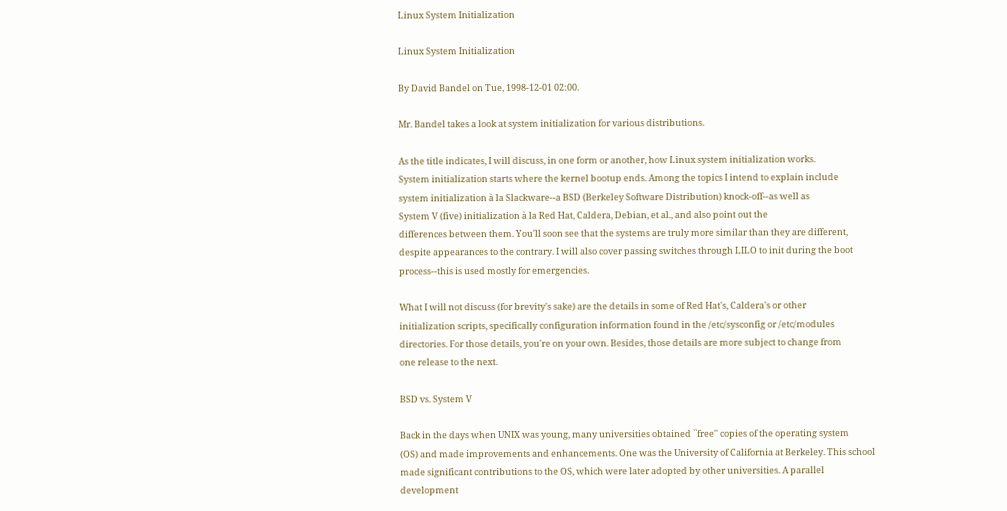Linux System Initialization

Linux System Initialization

By David Bandel on Tue, 1998-12-01 02:00.

Mr. Bandel takes a look at system initialization for various distributions.

As the title indicates, I will discuss, in one form or another, how Linux system initialization works.
System initialization starts where the kernel bootup ends. Among the topics I intend to explain include
system initialization à la Slackware--a BSD (Berkeley Software Distribution) knock-off--as well as
System V (five) initialization à la Red Hat, Caldera, Debian, et al., and also point out the
differences between them. You'll soon see that the systems are truly more similar than they are different,
despite appearances to the contrary. I will also cover passing switches through LILO to init during the boot
process--this is used mostly for emergencies.

What I will not discuss (for brevity's sake) are the details in some of Red Hat's, Caldera's or other
initialization scripts, specifically configuration information found in the /etc/sysconfig or /etc/modules
directories. For those details, you're on your own. Besides, those details are more subject to change from
one release to the next.

BSD vs. System V

Back in the days when UNIX was young, many universities obtained ``free'' copies of the operating system
(OS) and made improvements and enhancements. One was the University of California at Berkeley. This school
made significant contributions to the OS, which were later adopted by other universities. A parallel
development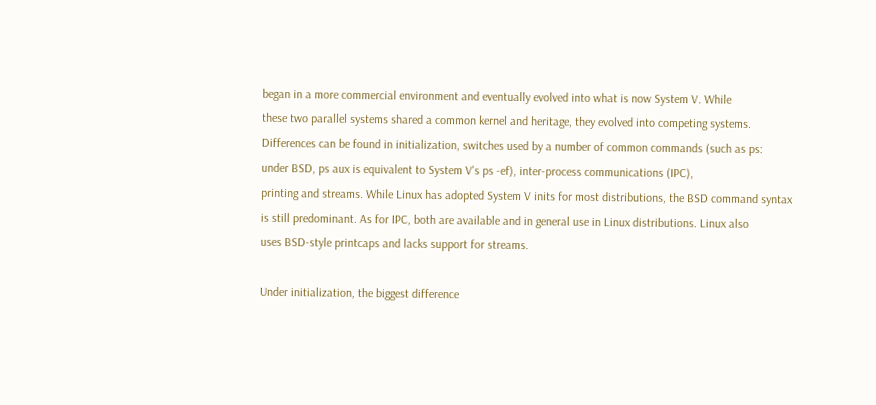began in a more commercial environment and eventually evolved into what is now System V. While
these two parallel systems shared a common kernel and heritage, they evolved into competing systems.
Differences can be found in initialization, switches used by a number of common commands (such as ps:
under BSD, ps aux is equivalent to System V's ps -ef), inter-process communications (IPC),
printing and streams. While Linux has adopted System V inits for most distributions, the BSD command syntax
is still predominant. As for IPC, both are available and in general use in Linux distributions. Linux also
uses BSD-style printcaps and lacks support for streams.

Under initialization, the biggest difference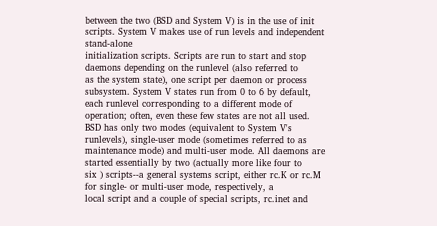between the two (BSD and System V) is in the use of init scripts. System V makes use of run levels and independent stand-alone
initialization scripts. Scripts are run to start and stop daemons depending on the runlevel (also referred to
as the system state), one script per daemon or process subsystem. System V states run from 0 to 6 by default,
each runlevel corresponding to a different mode of operation; often, even these few states are not all used.
BSD has only two modes (equivalent to System V's runlevels), single-user mode (sometimes referred to as
maintenance mode) and multi-user mode. All daemons are started essentially by two (actually more like four to
six ) scripts--a general systems script, either rc.K or rc.M for single- or multi-user mode, respectively, a
local script and a couple of special scripts, rc.inet and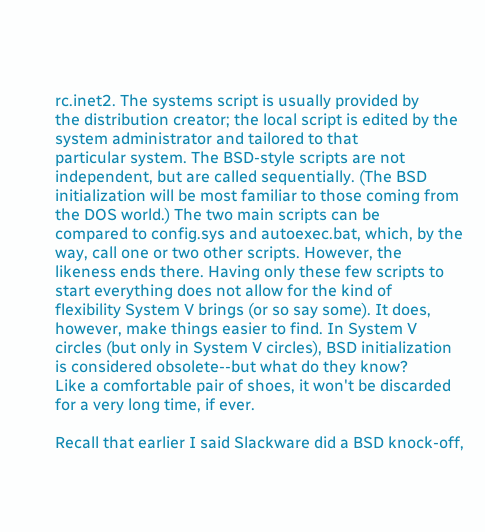rc.inet2. The systems script is usually provided by
the distribution creator; the local script is edited by the system administrator and tailored to that
particular system. The BSD-style scripts are not independent, but are called sequentially. (The BSD
initialization will be most familiar to those coming from the DOS world.) The two main scripts can be
compared to config.sys and autoexec.bat, which, by the way, call one or two other scripts. However, the
likeness ends there. Having only these few scripts to start everything does not allow for the kind of
flexibility System V brings (or so say some). It does, however, make things easier to find. In System V
circles (but only in System V circles), BSD initialization is considered obsolete--but what do they know?
Like a comfortable pair of shoes, it won't be discarded for a very long time, if ever.

Recall that earlier I said Slackware did a BSD knock-off,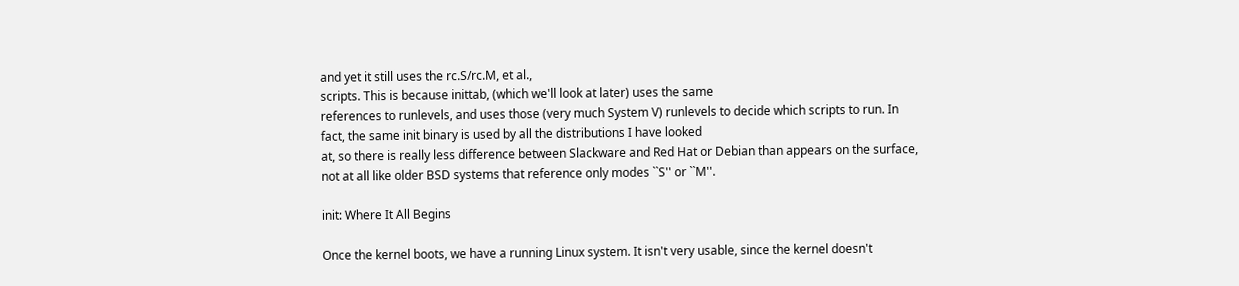and yet it still uses the rc.S/rc.M, et al.,
scripts. This is because inittab, (which we'll look at later) uses the same
references to runlevels, and uses those (very much System V) runlevels to decide which scripts to run. In
fact, the same init binary is used by all the distributions I have looked
at, so there is really less difference between Slackware and Red Hat or Debian than appears on the surface,
not at all like older BSD systems that reference only modes ``S'' or ``M''.

init: Where It All Begins

Once the kernel boots, we have a running Linux system. It isn't very usable, since the kernel doesn't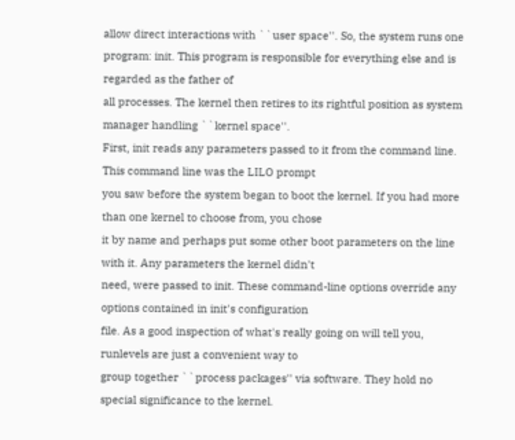allow direct interactions with ``user space''. So, the system runs one program: init. This program is responsible for everything else and is regarded as the father of
all processes. The kernel then retires to its rightful position as system manager handling ``kernel space''.
First, init reads any parameters passed to it from the command line. This command line was the LILO prompt
you saw before the system began to boot the kernel. If you had more than one kernel to choose from, you chose
it by name and perhaps put some other boot parameters on the line with it. Any parameters the kernel didn't
need, were passed to init. These command-line options override any options contained in init's configuration
file. As a good inspection of what's really going on will tell you, runlevels are just a convenient way to
group together ``process packages'' via software. They hold no special significance to the kernel.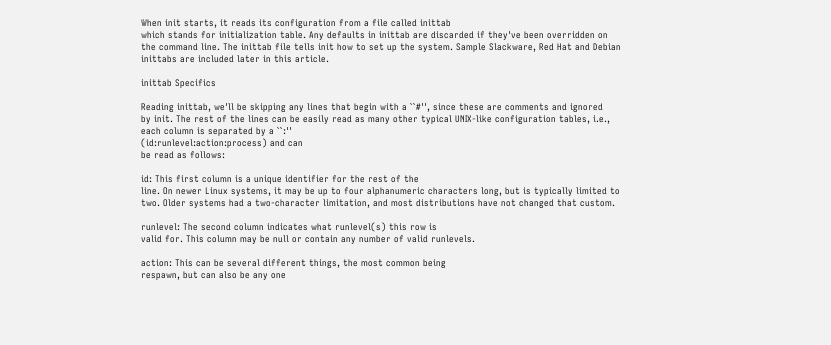When init starts, it reads its configuration from a file called inittab
which stands for initialization table. Any defaults in inittab are discarded if they've been overridden on
the command line. The inittab file tells init how to set up the system. Sample Slackware, Red Hat and Debian
inittabs are included later in this article.

inittab Specifics

Reading inittab, we'll be skipping any lines that begin with a ``#'', since these are comments and ignored
by init. The rest of the lines can be easily read as many other typical UNIX-like configuration tables, i.e.,
each column is separated by a ``:''
(id:runlevel:action:process) and can
be read as follows:

id: This first column is a unique identifier for the rest of the
line. On newer Linux systems, it may be up to four alphanumeric characters long, but is typically limited to
two. Older systems had a two-character limitation, and most distributions have not changed that custom.

runlevel: The second column indicates what runlevel(s) this row is
valid for. This column may be null or contain any number of valid runlevels.

action: This can be several different things, the most common being
respawn, but can also be any one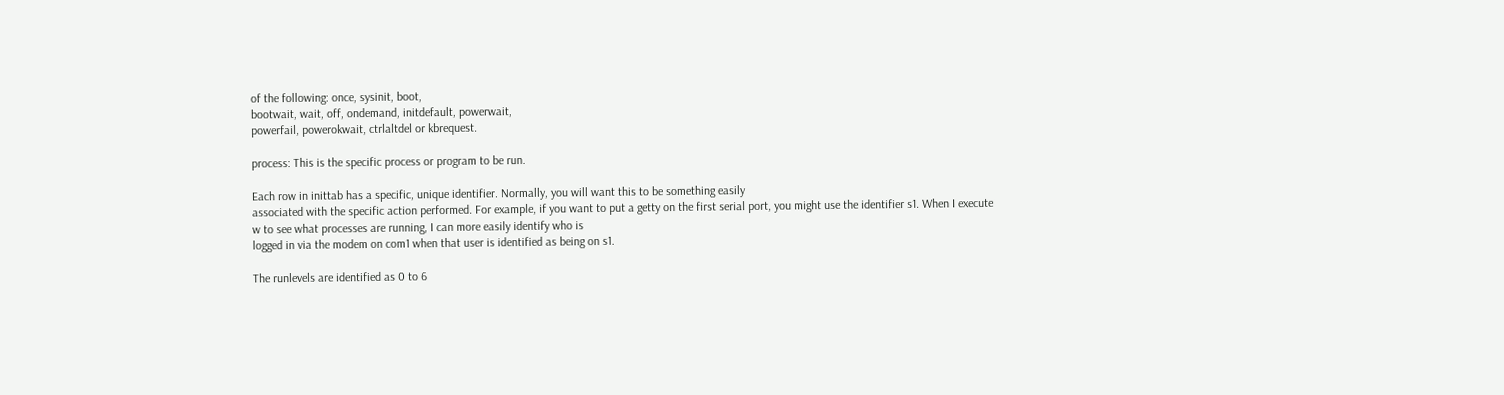of the following: once, sysinit, boot,
bootwait, wait, off, ondemand, initdefault, powerwait,
powerfail, powerokwait, ctrlaltdel or kbrequest.

process: This is the specific process or program to be run.

Each row in inittab has a specific, unique identifier. Normally, you will want this to be something easily
associated with the specific action performed. For example, if you want to put a getty on the first serial port, you might use the identifier s1. When I execute
w to see what processes are running, I can more easily identify who is
logged in via the modem on com1 when that user is identified as being on s1.

The runlevels are identified as 0 to 6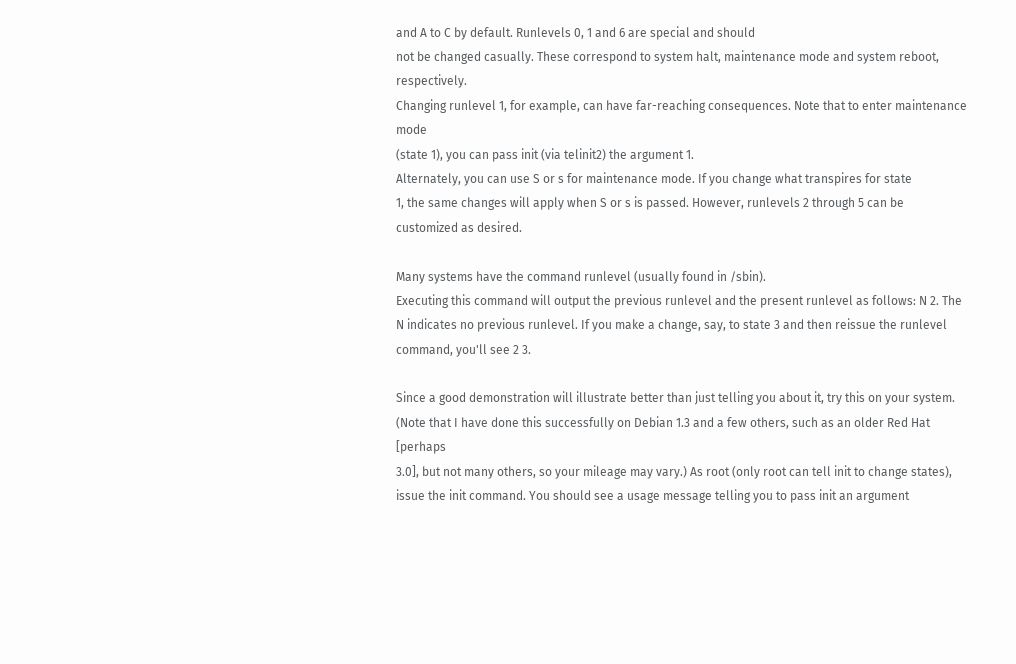and A to C by default. Runlevels 0, 1 and 6 are special and should
not be changed casually. These correspond to system halt, maintenance mode and system reboot, respectively.
Changing runlevel 1, for example, can have far-reaching consequences. Note that to enter maintenance mode
(state 1), you can pass init (via telinit2) the argument 1.
Alternately, you can use S or s for maintenance mode. If you change what transpires for state
1, the same changes will apply when S or s is passed. However, runlevels 2 through 5 can be
customized as desired.

Many systems have the command runlevel (usually found in /sbin).
Executing this command will output the previous runlevel and the present runlevel as follows: N 2. The
N indicates no previous runlevel. If you make a change, say, to state 3 and then reissue the runlevel
command, you'll see 2 3.

Since a good demonstration will illustrate better than just telling you about it, try this on your system.
(Note that I have done this successfully on Debian 1.3 and a few others, such as an older Red Hat [perhaps
3.0], but not many others, so your mileage may vary.) As root (only root can tell init to change states),
issue the init command. You should see a usage message telling you to pass init an argument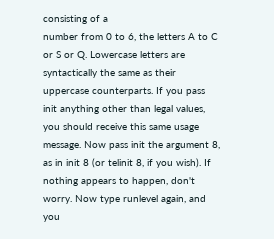consisting of a
number from 0 to 6, the letters A to C or S or Q. Lowercase letters are syntactically the same as their
uppercase counterparts. If you pass init anything other than legal values, you should receive this same usage
message. Now pass init the argument 8, as in init 8 (or telinit 8, if you wish). If
nothing appears to happen, don't worry. Now type runlevel again, and you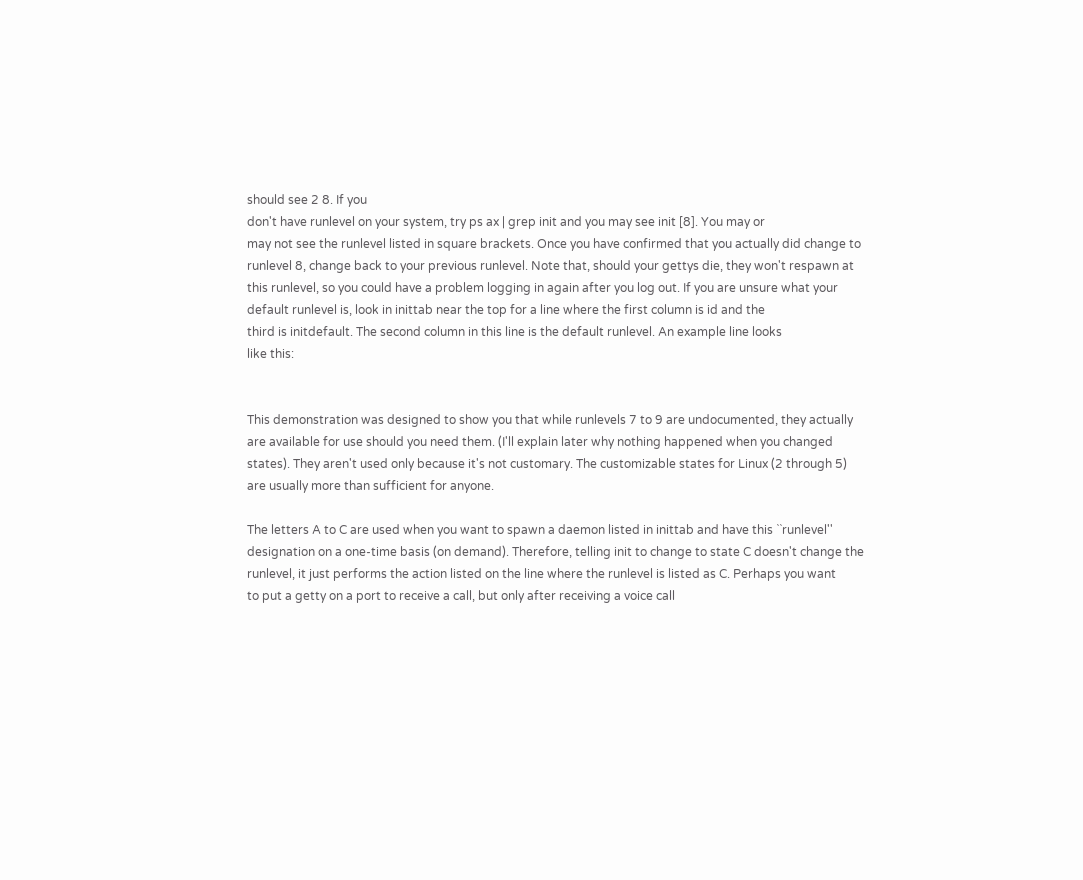should see 2 8. If you
don't have runlevel on your system, try ps ax | grep init and you may see init [8]. You may or
may not see the runlevel listed in square brackets. Once you have confirmed that you actually did change to
runlevel 8, change back to your previous runlevel. Note that, should your gettys die, they won't respawn at
this runlevel, so you could have a problem logging in again after you log out. If you are unsure what your
default runlevel is, look in inittab near the top for a line where the first column is id and the
third is initdefault. The second column in this line is the default runlevel. An example line looks
like this:


This demonstration was designed to show you that while runlevels 7 to 9 are undocumented, they actually
are available for use should you need them. (I'll explain later why nothing happened when you changed
states). They aren't used only because it's not customary. The customizable states for Linux (2 through 5)
are usually more than sufficient for anyone.

The letters A to C are used when you want to spawn a daemon listed in inittab and have this ``runlevel''
designation on a one-time basis (on demand). Therefore, telling init to change to state C doesn't change the
runlevel, it just performs the action listed on the line where the runlevel is listed as C. Perhaps you want
to put a getty on a port to receive a call, but only after receiving a voice call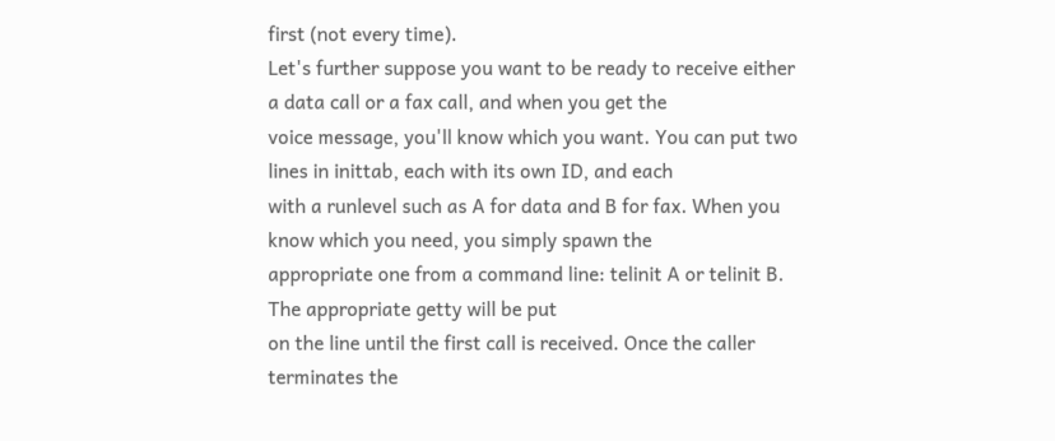first (not every time).
Let's further suppose you want to be ready to receive either a data call or a fax call, and when you get the
voice message, you'll know which you want. You can put two lines in inittab, each with its own ID, and each
with a runlevel such as A for data and B for fax. When you know which you need, you simply spawn the
appropriate one from a command line: telinit A or telinit B. The appropriate getty will be put
on the line until the first call is received. Once the caller terminates the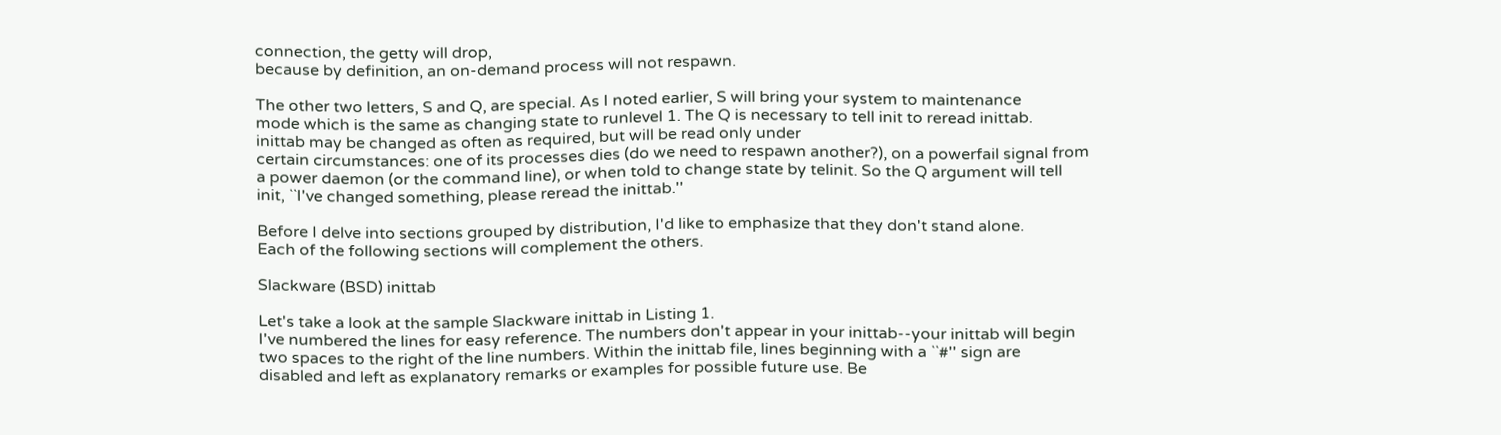connection, the getty will drop,
because by definition, an on-demand process will not respawn.

The other two letters, S and Q, are special. As I noted earlier, S will bring your system to maintenance
mode which is the same as changing state to runlevel 1. The Q is necessary to tell init to reread inittab.
inittab may be changed as often as required, but will be read only under
certain circumstances: one of its processes dies (do we need to respawn another?), on a powerfail signal from
a power daemon (or the command line), or when told to change state by telinit. So the Q argument will tell
init, ``I've changed something, please reread the inittab.''

Before I delve into sections grouped by distribution, I'd like to emphasize that they don't stand alone.
Each of the following sections will complement the others.

Slackware (BSD) inittab

Let's take a look at the sample Slackware inittab in Listing 1.
I've numbered the lines for easy reference. The numbers don't appear in your inittab--your inittab will begin
two spaces to the right of the line numbers. Within the inittab file, lines beginning with a ``#'' sign are
disabled and left as explanatory remarks or examples for possible future use. Be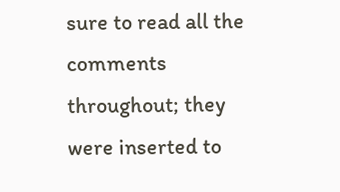sure to read all the
comments throughout; they were inserted to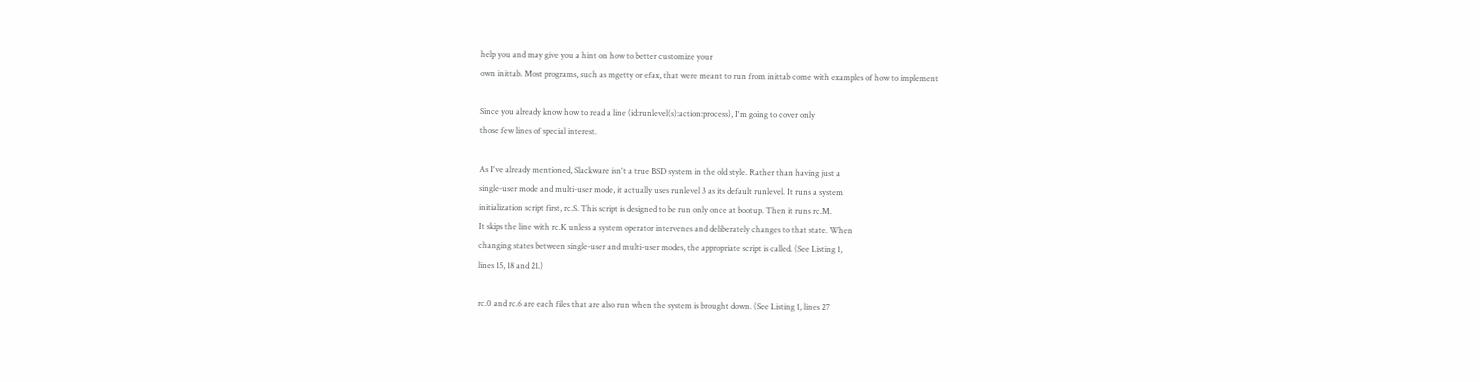help you and may give you a hint on how to better customize your
own inittab. Most programs, such as mgetty or efax, that were meant to run from inittab come with examples of how to implement

Since you already know how to read a line (id:runlevel(s):action:process), I'm going to cover only
those few lines of special interest.

As I've already mentioned, Slackware isn't a true BSD system in the old style. Rather than having just a
single-user mode and multi-user mode, it actually uses runlevel 3 as its default runlevel. It runs a system
initialization script first, rc.S. This script is designed to be run only once at bootup. Then it runs rc.M.
It skips the line with rc.K unless a system operator intervenes and deliberately changes to that state. When
changing states between single-user and multi-user modes, the appropriate script is called. (See Listing 1,
lines 15, 18 and 21.)

rc.0 and rc.6 are each files that are also run when the system is brought down. (See Listing 1, lines 27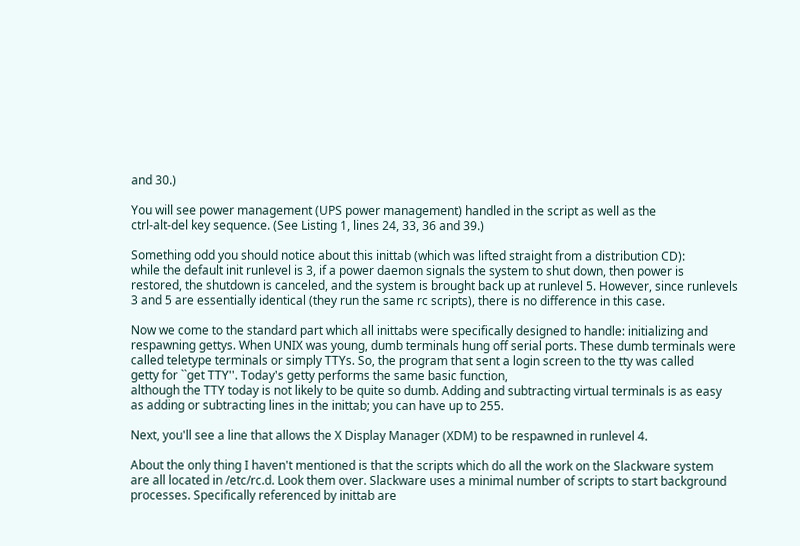and 30.)

You will see power management (UPS power management) handled in the script as well as the
ctrl-alt-del key sequence. (See Listing 1, lines 24, 33, 36 and 39.)

Something odd you should notice about this inittab (which was lifted straight from a distribution CD):
while the default init runlevel is 3, if a power daemon signals the system to shut down, then power is
restored, the shutdown is canceled, and the system is brought back up at runlevel 5. However, since runlevels
3 and 5 are essentially identical (they run the same rc scripts), there is no difference in this case.

Now we come to the standard part which all inittabs were specifically designed to handle: initializing and
respawning gettys. When UNIX was young, dumb terminals hung off serial ports. These dumb terminals were
called teletype terminals or simply TTYs. So, the program that sent a login screen to the tty was called
getty for ``get TTY''. Today's getty performs the same basic function,
although the TTY today is not likely to be quite so dumb. Adding and subtracting virtual terminals is as easy
as adding or subtracting lines in the inittab; you can have up to 255.

Next, you'll see a line that allows the X Display Manager (XDM) to be respawned in runlevel 4.

About the only thing I haven't mentioned is that the scripts which do all the work on the Slackware system
are all located in /etc/rc.d. Look them over. Slackware uses a minimal number of scripts to start background
processes. Specifically referenced by inittab are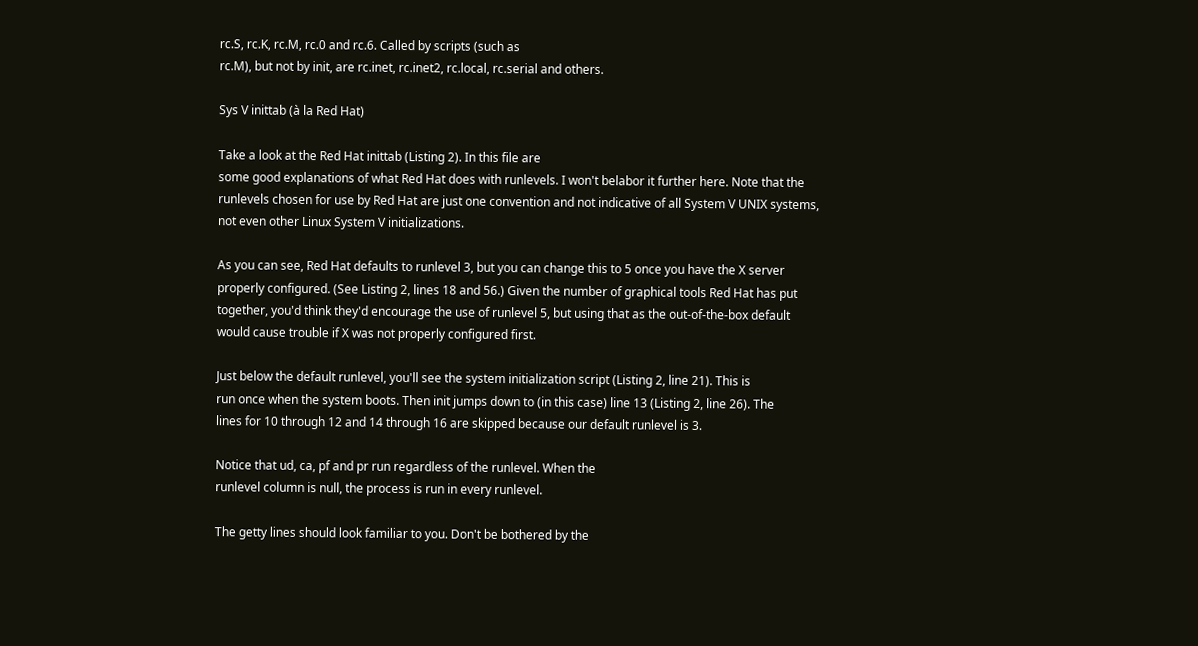rc.S, rc.K, rc.M, rc.0 and rc.6. Called by scripts (such as
rc.M), but not by init, are rc.inet, rc.inet2, rc.local, rc.serial and others.

Sys V inittab (à la Red Hat)

Take a look at the Red Hat inittab (Listing 2). In this file are
some good explanations of what Red Hat does with runlevels. I won't belabor it further here. Note that the
runlevels chosen for use by Red Hat are just one convention and not indicative of all System V UNIX systems,
not even other Linux System V initializations.

As you can see, Red Hat defaults to runlevel 3, but you can change this to 5 once you have the X server
properly configured. (See Listing 2, lines 18 and 56.) Given the number of graphical tools Red Hat has put
together, you'd think they'd encourage the use of runlevel 5, but using that as the out-of-the-box default
would cause trouble if X was not properly configured first.

Just below the default runlevel, you'll see the system initialization script (Listing 2, line 21). This is
run once when the system boots. Then init jumps down to (in this case) line 13 (Listing 2, line 26). The
lines for 10 through 12 and 14 through 16 are skipped because our default runlevel is 3.

Notice that ud, ca, pf and pr run regardless of the runlevel. When the
runlevel column is null, the process is run in every runlevel.

The getty lines should look familiar to you. Don't be bothered by the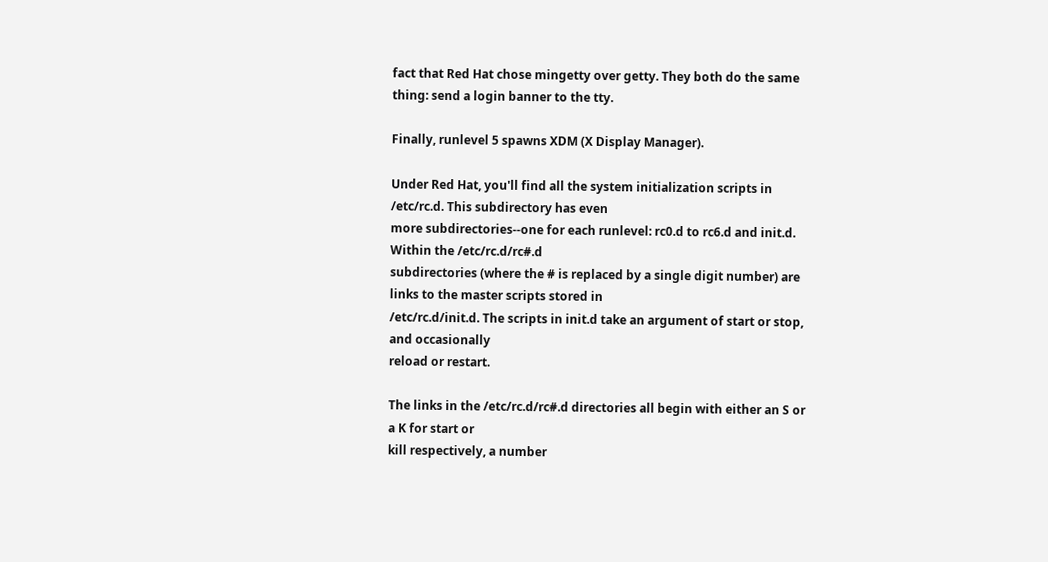fact that Red Hat chose mingetty over getty. They both do the same thing: send a login banner to the tty.

Finally, runlevel 5 spawns XDM (X Display Manager).

Under Red Hat, you'll find all the system initialization scripts in /etc/rc.d. This subdirectory has even
more subdirectories--one for each runlevel: rc0.d to rc6.d and init.d. Within the /etc/rc.d/rc#.d
subdirectories (where the # is replaced by a single digit number) are links to the master scripts stored in
/etc/rc.d/init.d. The scripts in init.d take an argument of start or stop, and occasionally
reload or restart.

The links in the /etc/rc.d/rc#.d directories all begin with either an S or a K for start or
kill respectively, a number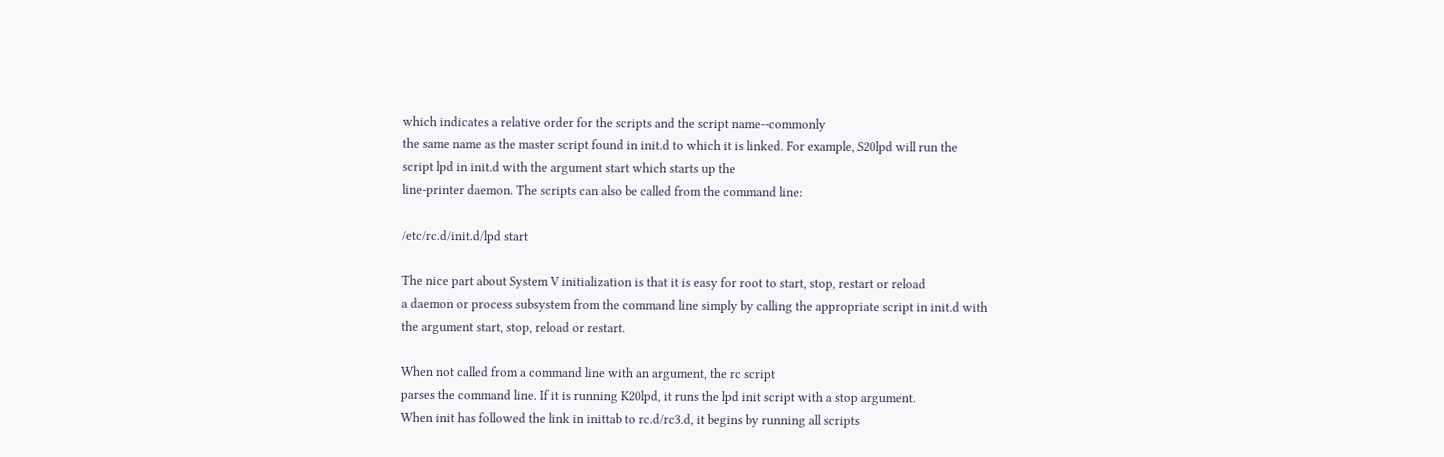which indicates a relative order for the scripts and the script name--commonly
the same name as the master script found in init.d to which it is linked. For example, S20lpd will run the
script lpd in init.d with the argument start which starts up the
line-printer daemon. The scripts can also be called from the command line:

/etc/rc.d/init.d/lpd start

The nice part about System V initialization is that it is easy for root to start, stop, restart or reload
a daemon or process subsystem from the command line simply by calling the appropriate script in init.d with
the argument start, stop, reload or restart.

When not called from a command line with an argument, the rc script
parses the command line. If it is running K20lpd, it runs the lpd init script with a stop argument.
When init has followed the link in inittab to rc.d/rc3.d, it begins by running all scripts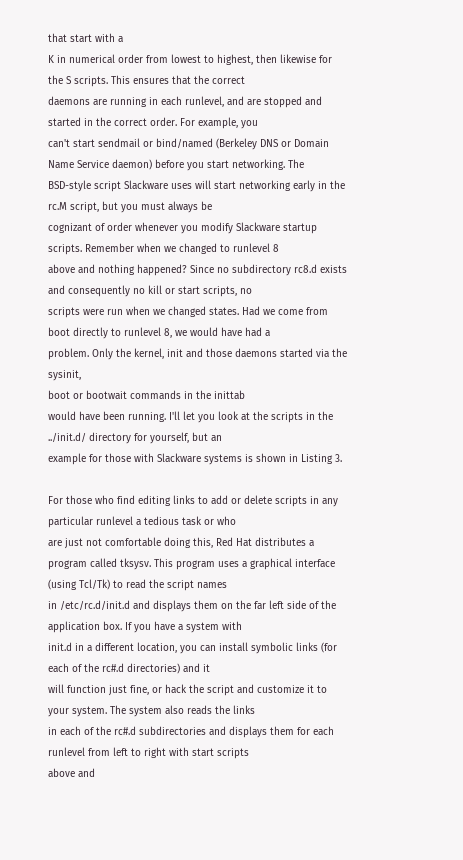that start with a
K in numerical order from lowest to highest, then likewise for the S scripts. This ensures that the correct
daemons are running in each runlevel, and are stopped and started in the correct order. For example, you
can't start sendmail or bind/named (Berkeley DNS or Domain Name Service daemon) before you start networking. The
BSD-style script Slackware uses will start networking early in the rc.M script, but you must always be
cognizant of order whenever you modify Slackware startup scripts. Remember when we changed to runlevel 8
above and nothing happened? Since no subdirectory rc8.d exists and consequently no kill or start scripts, no
scripts were run when we changed states. Had we come from boot directly to runlevel 8, we would have had a
problem. Only the kernel, init and those daemons started via the sysinit,
boot or bootwait commands in the inittab
would have been running. I'll let you look at the scripts in the ../init.d/ directory for yourself, but an
example for those with Slackware systems is shown in Listing 3.

For those who find editing links to add or delete scripts in any particular runlevel a tedious task or who
are just not comfortable doing this, Red Hat distributes a program called tksysv. This program uses a graphical interface (using Tcl/Tk) to read the script names
in /etc/rc.d/init.d and displays them on the far left side of the application box. If you have a system with
init.d in a different location, you can install symbolic links (for each of the rc#.d directories) and it
will function just fine, or hack the script and customize it to your system. The system also reads the links
in each of the rc#.d subdirectories and displays them for each runlevel from left to right with start scripts
above and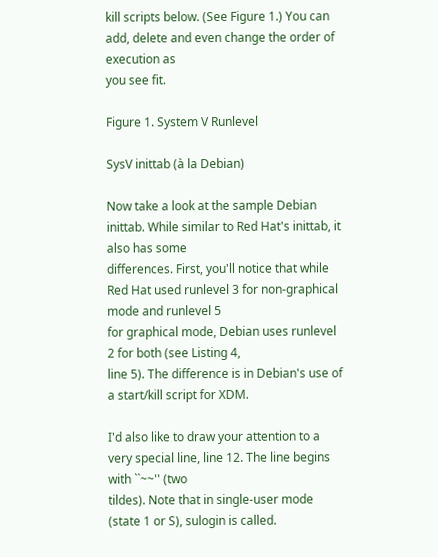kill scripts below. (See Figure 1.) You can add, delete and even change the order of execution as
you see fit.

Figure 1. System V Runlevel

SysV inittab (à la Debian)

Now take a look at the sample Debian inittab. While similar to Red Hat's inittab, it also has some
differences. First, you'll notice that while Red Hat used runlevel 3 for non-graphical mode and runlevel 5
for graphical mode, Debian uses runlevel 2 for both (see Listing 4,
line 5). The difference is in Debian's use of a start/kill script for XDM.

I'd also like to draw your attention to a very special line, line 12. The line begins with ``~~'' (two
tildes). Note that in single-user mode (state 1 or S), sulogin is called.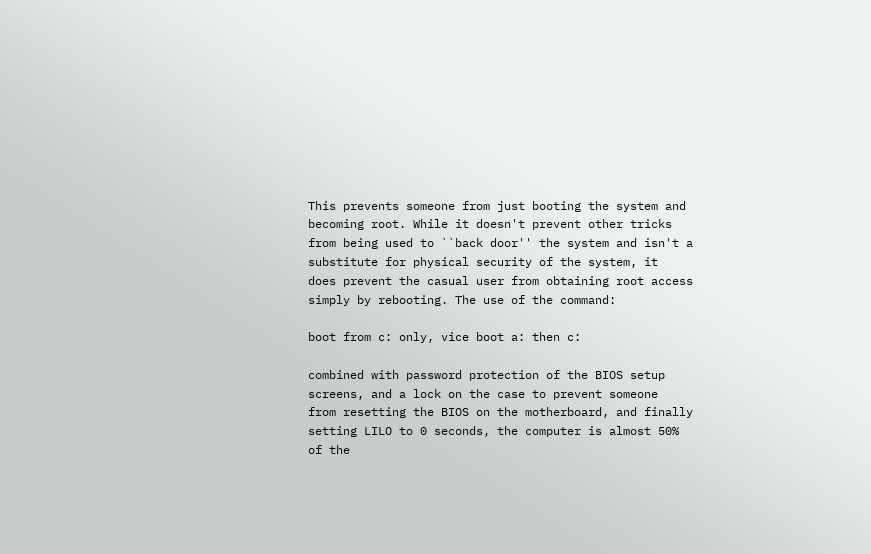This prevents someone from just booting the system and becoming root. While it doesn't prevent other tricks
from being used to ``back door'' the system and isn't a substitute for physical security of the system, it
does prevent the casual user from obtaining root access simply by rebooting. The use of the command:

boot from c: only, vice boot a: then c:

combined with password protection of the BIOS setup screens, and a lock on the case to prevent someone
from resetting the BIOS on the motherboard, and finally setting LILO to 0 seconds, the computer is almost 50%
of the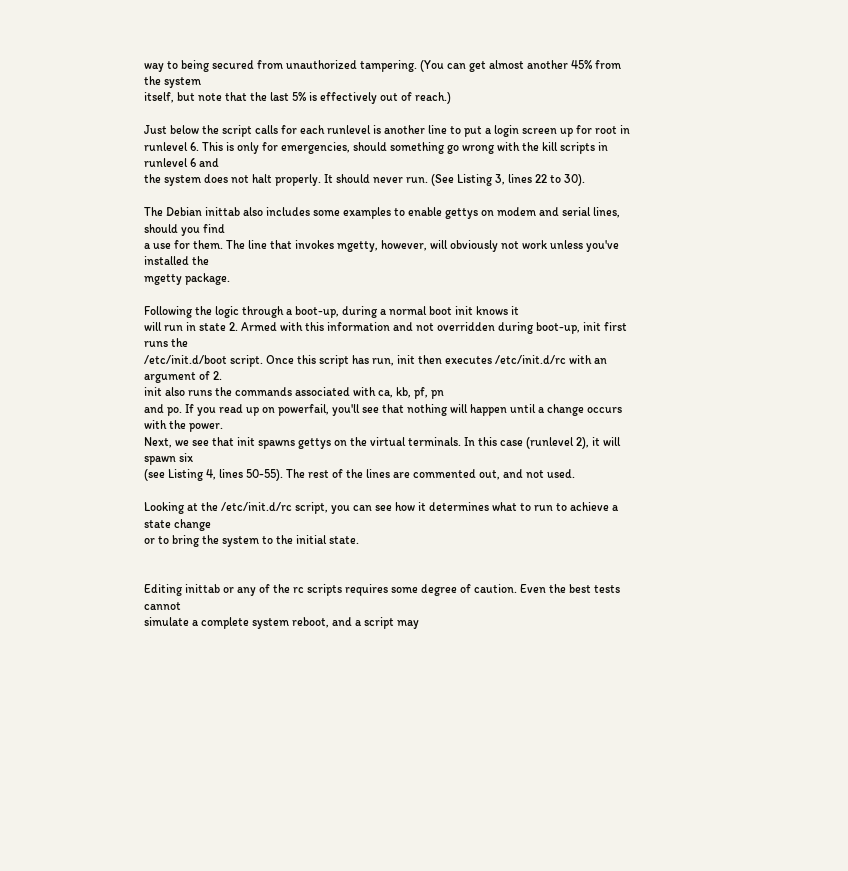way to being secured from unauthorized tampering. (You can get almost another 45% from the system
itself, but note that the last 5% is effectively out of reach.)

Just below the script calls for each runlevel is another line to put a login screen up for root in
runlevel 6. This is only for emergencies, should something go wrong with the kill scripts in runlevel 6 and
the system does not halt properly. It should never run. (See Listing 3, lines 22 to 30).

The Debian inittab also includes some examples to enable gettys on modem and serial lines, should you find
a use for them. The line that invokes mgetty, however, will obviously not work unless you've installed the
mgetty package.

Following the logic through a boot-up, during a normal boot init knows it
will run in state 2. Armed with this information and not overridden during boot-up, init first runs the
/etc/init.d/boot script. Once this script has run, init then executes /etc/init.d/rc with an argument of 2.
init also runs the commands associated with ca, kb, pf, pn
and po. If you read up on powerfail, you'll see that nothing will happen until a change occurs with the power.
Next, we see that init spawns gettys on the virtual terminals. In this case (runlevel 2), it will spawn six
(see Listing 4, lines 50-55). The rest of the lines are commented out, and not used.

Looking at the /etc/init.d/rc script, you can see how it determines what to run to achieve a state change
or to bring the system to the initial state.


Editing inittab or any of the rc scripts requires some degree of caution. Even the best tests cannot
simulate a complete system reboot, and a script may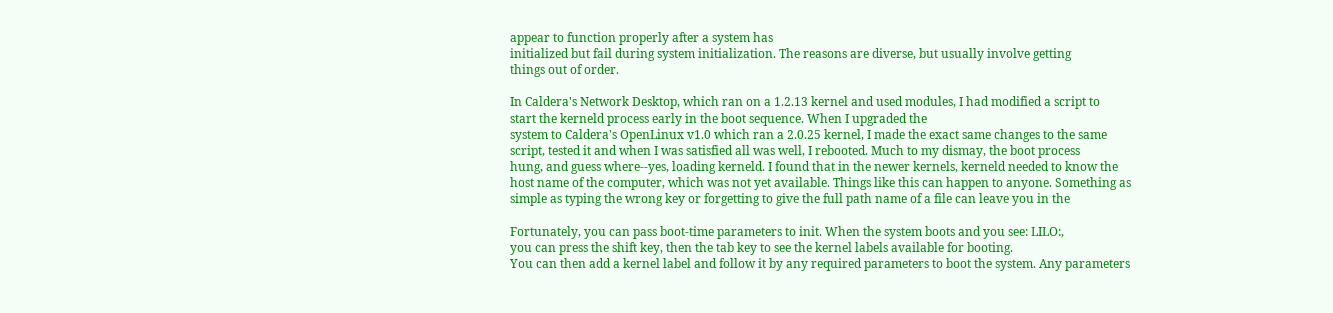appear to function properly after a system has
initialized but fail during system initialization. The reasons are diverse, but usually involve getting
things out of order.

In Caldera's Network Desktop, which ran on a 1.2.13 kernel and used modules, I had modified a script to
start the kerneld process early in the boot sequence. When I upgraded the
system to Caldera's OpenLinux v1.0 which ran a 2.0.25 kernel, I made the exact same changes to the same
script, tested it and when I was satisfied all was well, I rebooted. Much to my dismay, the boot process
hung, and guess where--yes, loading kerneld. I found that in the newer kernels, kerneld needed to know the
host name of the computer, which was not yet available. Things like this can happen to anyone. Something as
simple as typing the wrong key or forgetting to give the full path name of a file can leave you in the

Fortunately, you can pass boot-time parameters to init. When the system boots and you see: LILO:,
you can press the shift key, then the tab key to see the kernel labels available for booting.
You can then add a kernel label and follow it by any required parameters to boot the system. Any parameters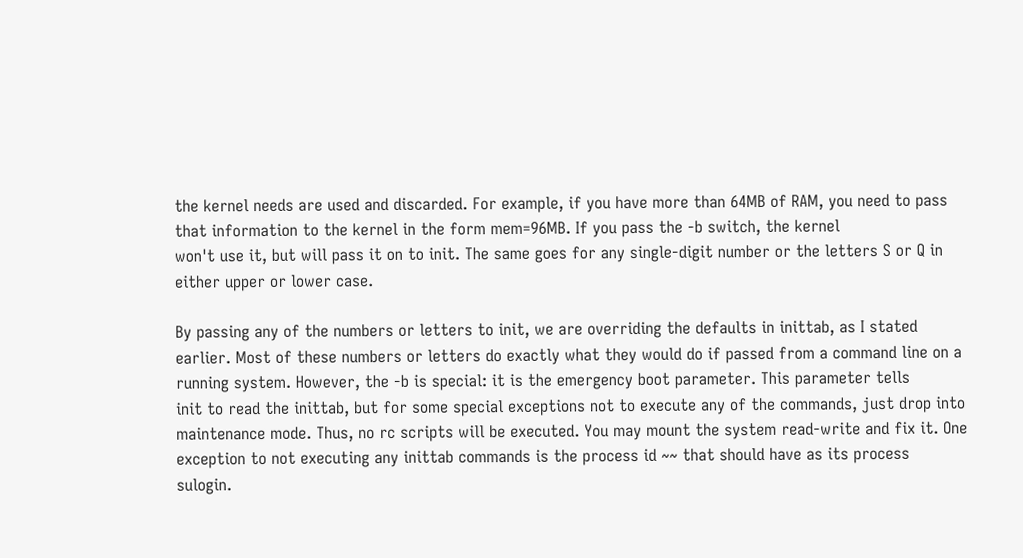the kernel needs are used and discarded. For example, if you have more than 64MB of RAM, you need to pass
that information to the kernel in the form mem=96MB. If you pass the -b switch, the kernel
won't use it, but will pass it on to init. The same goes for any single-digit number or the letters S or Q in
either upper or lower case.

By passing any of the numbers or letters to init, we are overriding the defaults in inittab, as I stated
earlier. Most of these numbers or letters do exactly what they would do if passed from a command line on a
running system. However, the -b is special: it is the emergency boot parameter. This parameter tells
init to read the inittab, but for some special exceptions not to execute any of the commands, just drop into
maintenance mode. Thus, no rc scripts will be executed. You may mount the system read-write and fix it. One
exception to not executing any inittab commands is the process id ~~ that should have as its process
sulogin.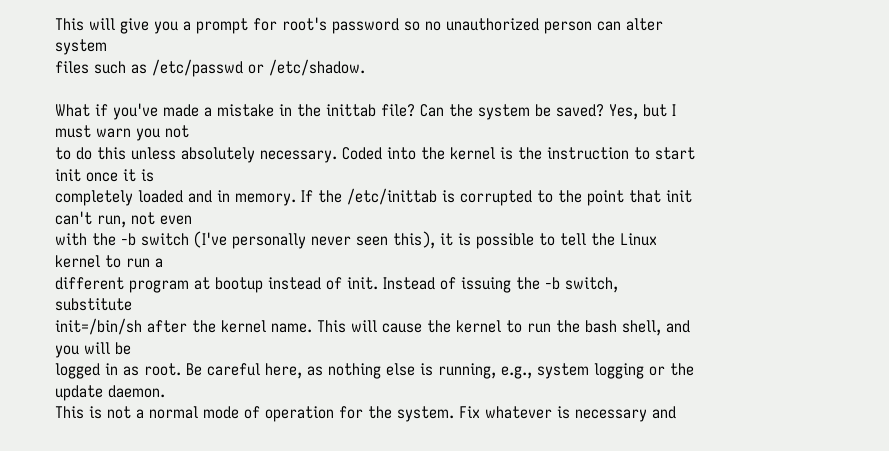This will give you a prompt for root's password so no unauthorized person can alter system
files such as /etc/passwd or /etc/shadow.

What if you've made a mistake in the inittab file? Can the system be saved? Yes, but I must warn you not
to do this unless absolutely necessary. Coded into the kernel is the instruction to start init once it is
completely loaded and in memory. If the /etc/inittab is corrupted to the point that init can't run, not even
with the -b switch (I've personally never seen this), it is possible to tell the Linux kernel to run a
different program at bootup instead of init. Instead of issuing the -b switch, substitute
init=/bin/sh after the kernel name. This will cause the kernel to run the bash shell, and you will be
logged in as root. Be careful here, as nothing else is running, e.g., system logging or the update daemon.
This is not a normal mode of operation for the system. Fix whatever is necessary and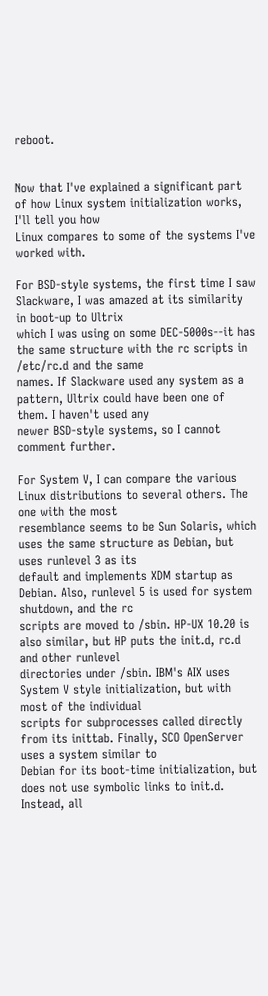reboot.


Now that I've explained a significant part of how Linux system initialization works, I'll tell you how
Linux compares to some of the systems I've worked with.

For BSD-style systems, the first time I saw Slackware, I was amazed at its similarity in boot-up to Ultrix
which I was using on some DEC-5000s--it has the same structure with the rc scripts in /etc/rc.d and the same
names. If Slackware used any system as a pattern, Ultrix could have been one of them. I haven't used any
newer BSD-style systems, so I cannot comment further.

For System V, I can compare the various Linux distributions to several others. The one with the most
resemblance seems to be Sun Solaris, which uses the same structure as Debian, but uses runlevel 3 as its
default and implements XDM startup as Debian. Also, runlevel 5 is used for system shutdown, and the rc
scripts are moved to /sbin. HP-UX 10.20 is also similar, but HP puts the init.d, rc.d and other runlevel
directories under /sbin. IBM's AIX uses System V style initialization, but with most of the individual
scripts for subprocesses called directly from its inittab. Finally, SCO OpenServer uses a system similar to
Debian for its boot-time initialization, but does not use symbolic links to init.d. Instead, all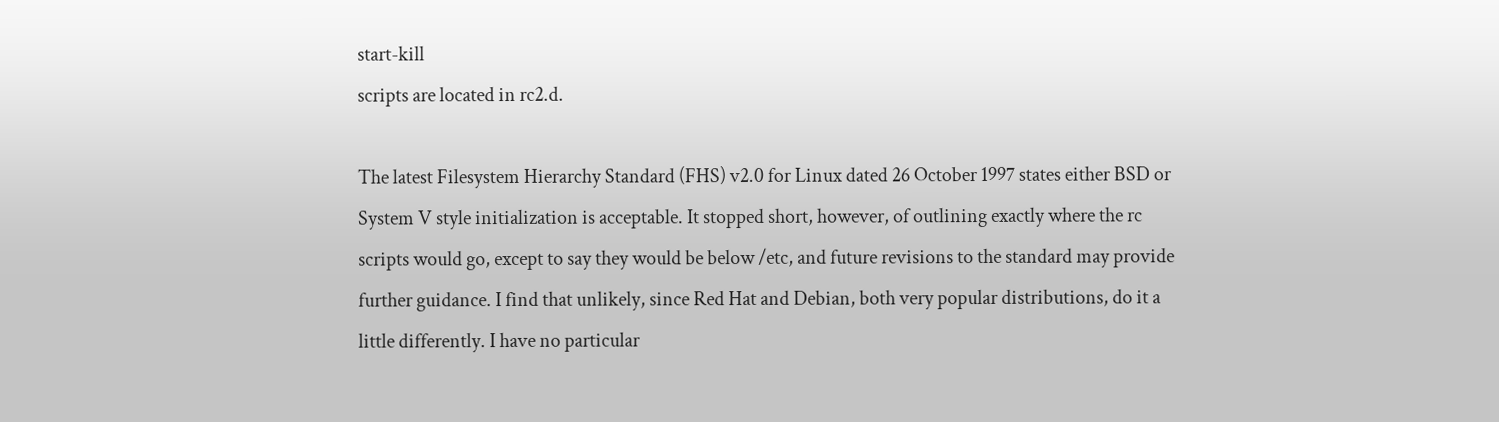start-kill
scripts are located in rc2.d.

The latest Filesystem Hierarchy Standard (FHS) v2.0 for Linux dated 26 October 1997 states either BSD or
System V style initialization is acceptable. It stopped short, however, of outlining exactly where the rc
scripts would go, except to say they would be below /etc, and future revisions to the standard may provide
further guidance. I find that unlikely, since Red Hat and Debian, both very popular distributions, do it a
little differently. I have no particular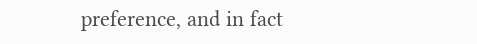preference, and in fact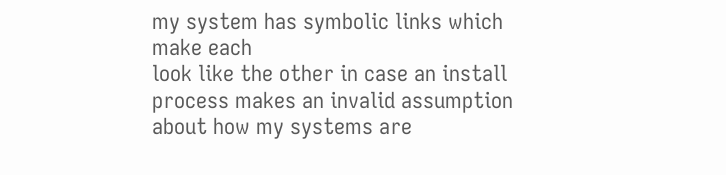my system has symbolic links which make each
look like the other in case an install process makes an invalid assumption about how my systems are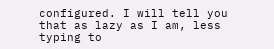configured. I will tell you that as lazy as I am, less typing to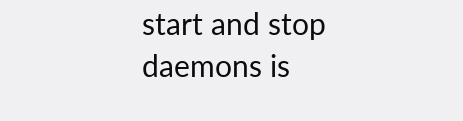start and stop daemons is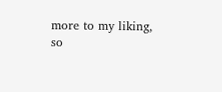more to my liking,
so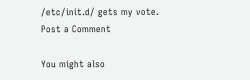/etc/init.d/ gets my vote.
Post a Comment

You might also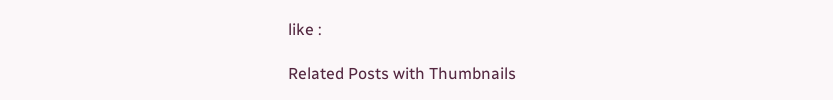like :

Related Posts with Thumbnails